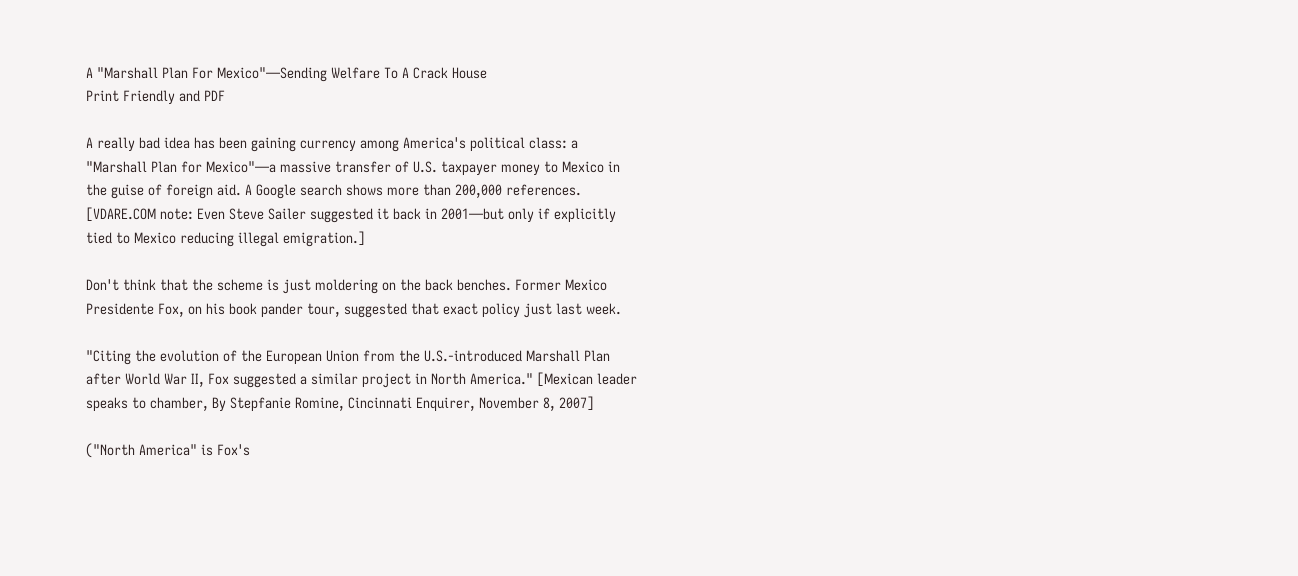A "Marshall Plan For Mexico"—Sending Welfare To A Crack House
Print Friendly and PDF

A really bad idea has been gaining currency among America's political class: a "Marshall Plan for Mexico"—a massive transfer of U.S. taxpayer money to Mexico in the guise of foreign aid. A Google search shows more than 200,000 references. [VDARE.COM note: Even Steve Sailer suggested it back in 2001—but only if explicitly tied to Mexico reducing illegal emigration.]

Don't think that the scheme is just moldering on the back benches. Former Mexico Presidente Fox, on his book pander tour, suggested that exact policy just last week.

"Citing the evolution of the European Union from the U.S.-introduced Marshall Plan after World War II, Fox suggested a similar project in North America." [Mexican leader speaks to chamber, By Stepfanie Romine, Cincinnati Enquirer, November 8, 2007]

("North America" is Fox's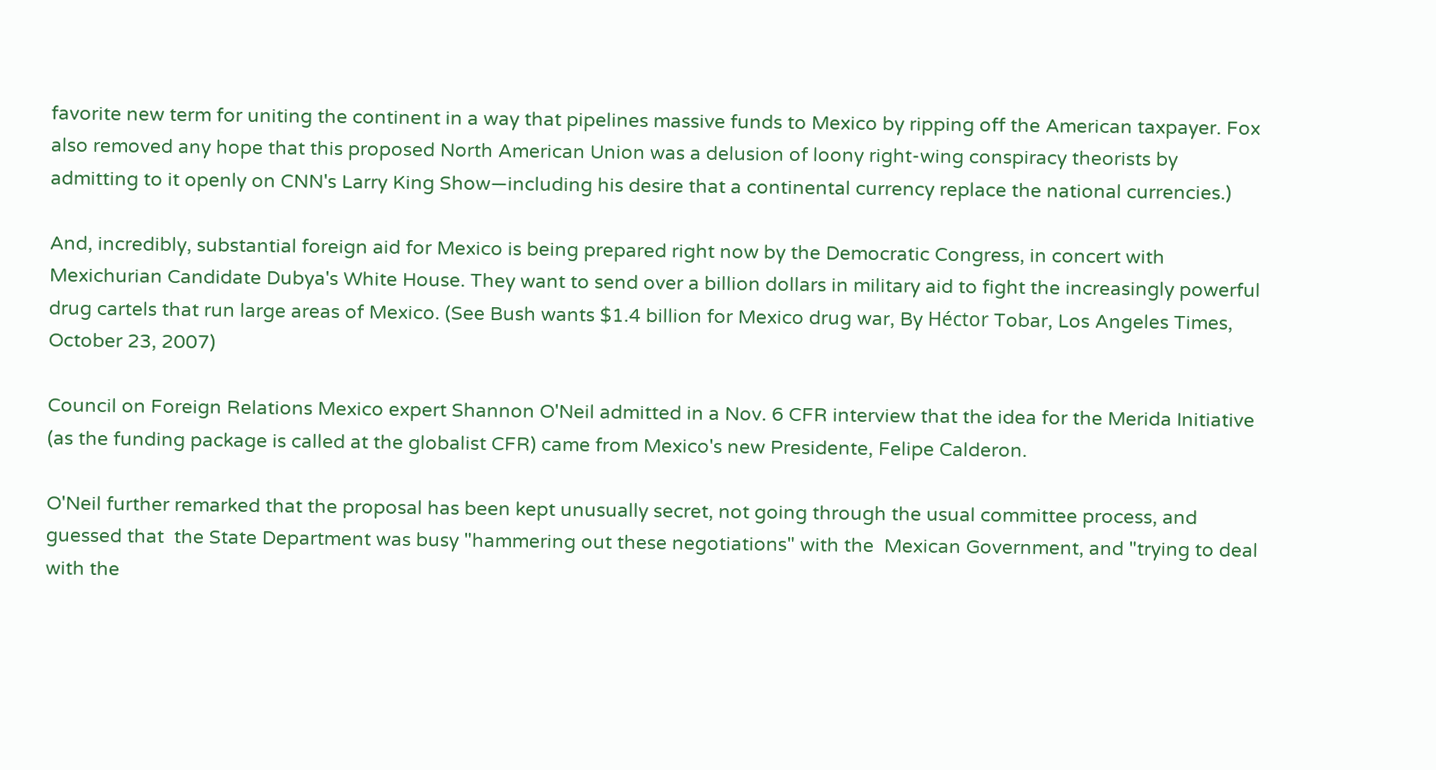favorite new term for uniting the continent in a way that pipelines massive funds to Mexico by ripping off the American taxpayer. Fox also removed any hope that this proposed North American Union was a delusion of loony right-wing conspiracy theorists by admitting to it openly on CNN's Larry King Show—including his desire that a continental currency replace the national currencies.)

And, incredibly, substantial foreign aid for Mexico is being prepared right now by the Democratic Congress, in concert with Mexichurian Candidate Dubya's White House. They want to send over a billion dollars in military aid to fight the increasingly powerful drug cartels that run large areas of Mexico. (See Bush wants $1.4 billion for Mexico drug war, By Héctor Tobar, Los Angeles Times, October 23, 2007)

Council on Foreign Relations Mexico expert Shannon O'Neil admitted in a Nov. 6 CFR interview that the idea for the Merida Initiative (as the funding package is called at the globalist CFR) came from Mexico's new Presidente, Felipe Calderon.

O'Neil further remarked that the proposal has been kept unusually secret, not going through the usual committee process, and guessed that  the State Department was busy "hammering out these negotiations" with the  Mexican Government, and "trying to deal with the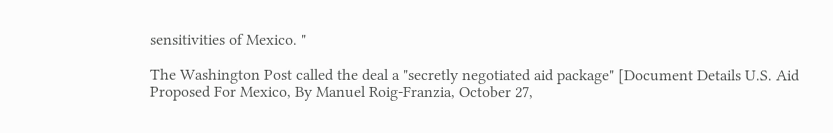sensitivities of Mexico. "

The Washington Post called the deal a "secretly negotiated aid package" [Document Details U.S. Aid Proposed For Mexico, By Manuel Roig-Franzia, October 27,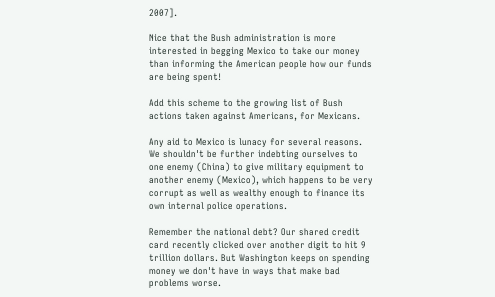2007].

Nice that the Bush administration is more interested in begging Mexico to take our money than informing the American people how our funds are being spent!

Add this scheme to the growing list of Bush actions taken against Americans, for Mexicans.

Any aid to Mexico is lunacy for several reasons. We shouldn't be further indebting ourselves to one enemy (China) to give military equipment to another enemy (Mexico), which happens to be very corrupt as well as wealthy enough to finance its own internal police operations.

Remember the national debt? Our shared credit card recently clicked over another digit to hit 9 trillion dollars. But Washington keeps on spending money we don't have in ways that make bad problems worse.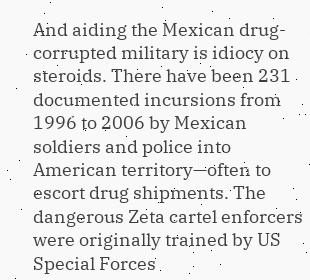And aiding the Mexican drug-corrupted military is idiocy on steroids. There have been 231 documented incursions from 1996 to 2006 by Mexican soldiers and police into American territory—often to escort drug shipments. The dangerous Zeta cartel enforcers were originally trained by US Special Forces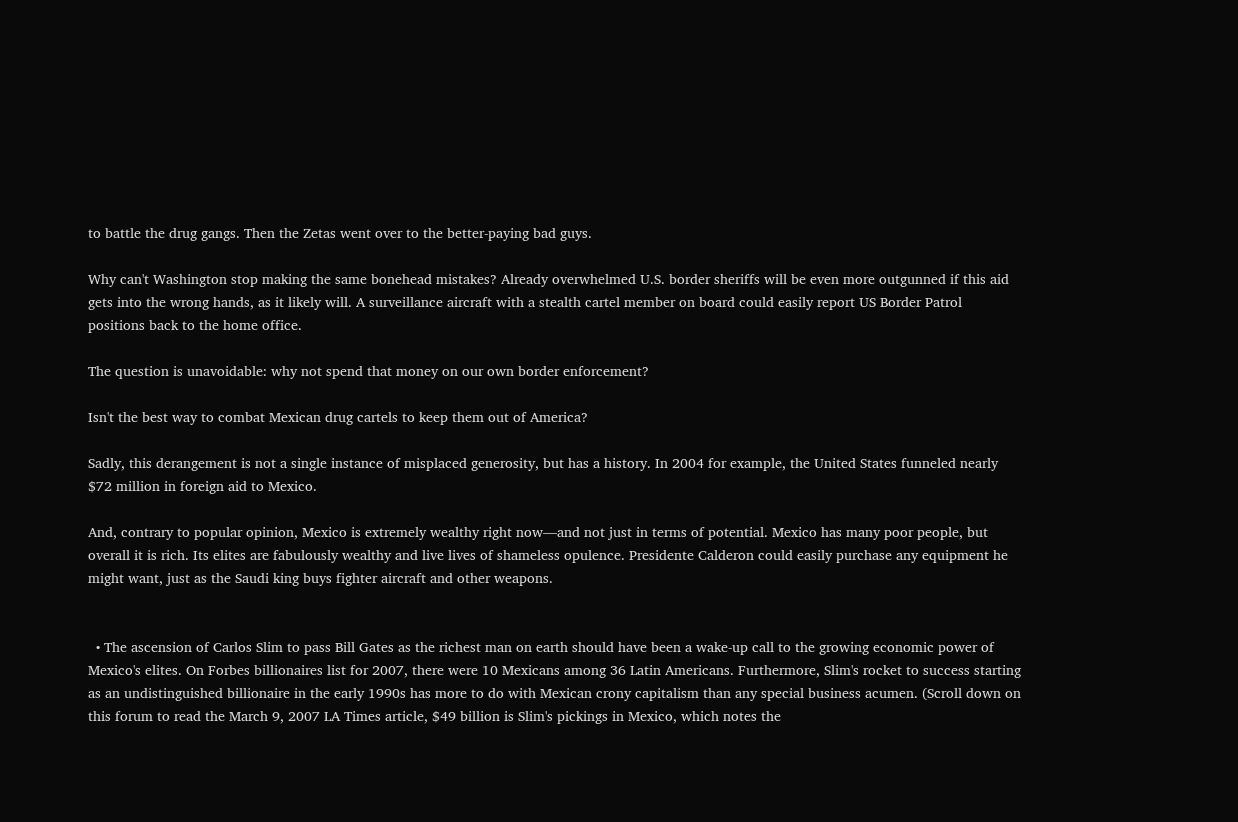to battle the drug gangs. Then the Zetas went over to the better-paying bad guys.

Why can't Washington stop making the same bonehead mistakes? Already overwhelmed U.S. border sheriffs will be even more outgunned if this aid gets into the wrong hands, as it likely will. A surveillance aircraft with a stealth cartel member on board could easily report US Border Patrol positions back to the home office.

The question is unavoidable: why not spend that money on our own border enforcement?

Isn't the best way to combat Mexican drug cartels to keep them out of America?

Sadly, this derangement is not a single instance of misplaced generosity, but has a history. In 2004 for example, the United States funneled nearly $72 million in foreign aid to Mexico.

And, contrary to popular opinion, Mexico is extremely wealthy right now—and not just in terms of potential. Mexico has many poor people, but overall it is rich. Its elites are fabulously wealthy and live lives of shameless opulence. Presidente Calderon could easily purchase any equipment he might want, just as the Saudi king buys fighter aircraft and other weapons.


  • The ascension of Carlos Slim to pass Bill Gates as the richest man on earth should have been a wake-up call to the growing economic power of Mexico's elites. On Forbes billionaires list for 2007, there were 10 Mexicans among 36 Latin Americans. Furthermore, Slim's rocket to success starting as an undistinguished billionaire in the early 1990s has more to do with Mexican crony capitalism than any special business acumen. (Scroll down on this forum to read the March 9, 2007 LA Times article, $49 billion is Slim's pickings in Mexico, which notes the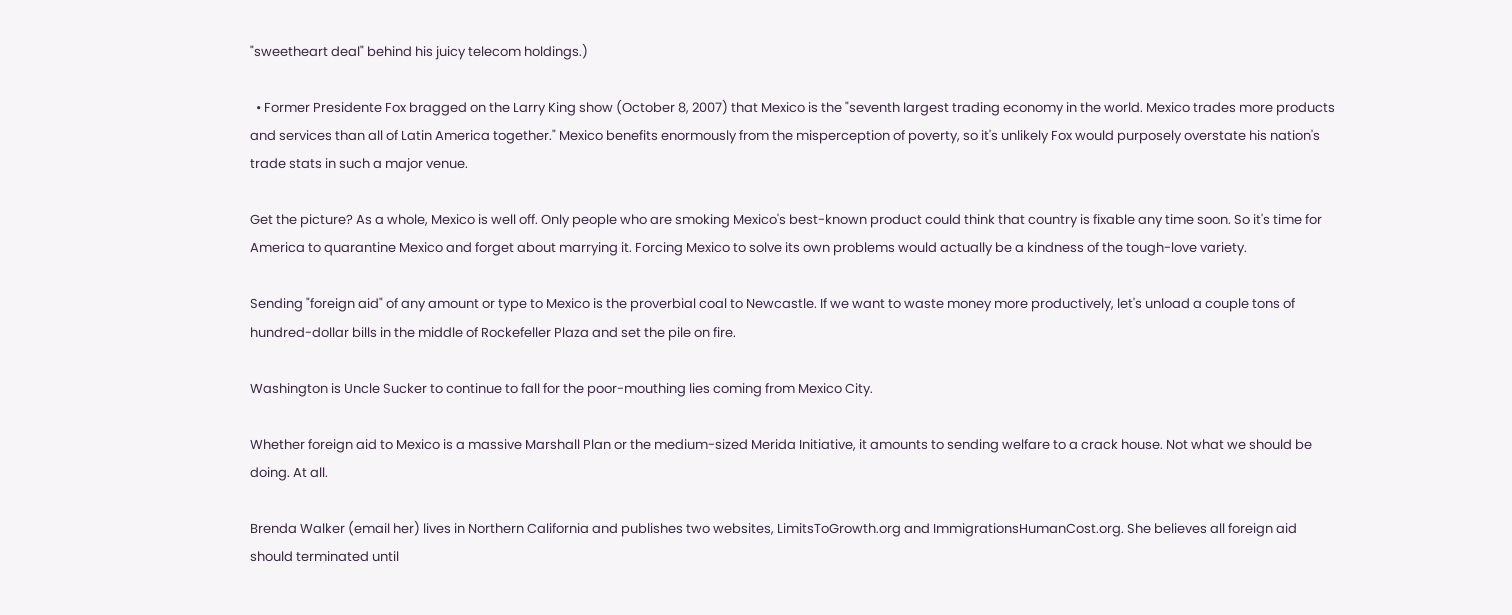"sweetheart deal" behind his juicy telecom holdings.)

  • Former Presidente Fox bragged on the Larry King show (October 8, 2007) that Mexico is the "seventh largest trading economy in the world. Mexico trades more products and services than all of Latin America together." Mexico benefits enormously from the misperception of poverty, so it's unlikely Fox would purposely overstate his nation's trade stats in such a major venue.

Get the picture? As a whole, Mexico is well off. Only people who are smoking Mexico's best-known product could think that country is fixable any time soon. So it's time for America to quarantine Mexico and forget about marrying it. Forcing Mexico to solve its own problems would actually be a kindness of the tough-love variety.

Sending "foreign aid" of any amount or type to Mexico is the proverbial coal to Newcastle. If we want to waste money more productively, let's unload a couple tons of hundred-dollar bills in the middle of Rockefeller Plaza and set the pile on fire.

Washington is Uncle Sucker to continue to fall for the poor-mouthing lies coming from Mexico City.

Whether foreign aid to Mexico is a massive Marshall Plan or the medium-sized Merida Initiative, it amounts to sending welfare to a crack house. Not what we should be doing. At all.

Brenda Walker (email her) lives in Northern California and publishes two websites, LimitsToGrowth.org and ImmigrationsHumanCost.org. She believes all foreign aid should terminated until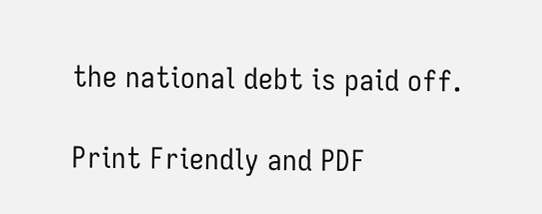the national debt is paid off.

Print Friendly and PDF